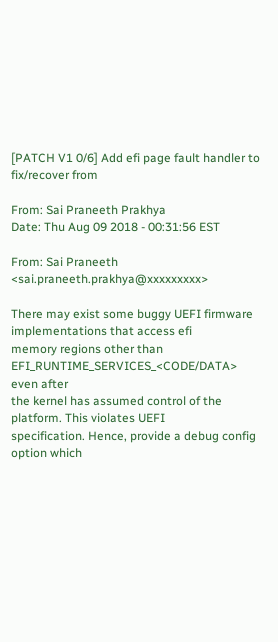[PATCH V1 0/6] Add efi page fault handler to fix/recover from

From: Sai Praneeth Prakhya
Date: Thu Aug 09 2018 - 00:31:56 EST

From: Sai Praneeth <sai.praneeth.prakhya@xxxxxxxxx>

There may exist some buggy UEFI firmware implementations that access efi
memory regions other than EFI_RUNTIME_SERVICES_<CODE/DATA> even after
the kernel has assumed control of the platform. This violates UEFI
specification. Hence, provide a debug config option which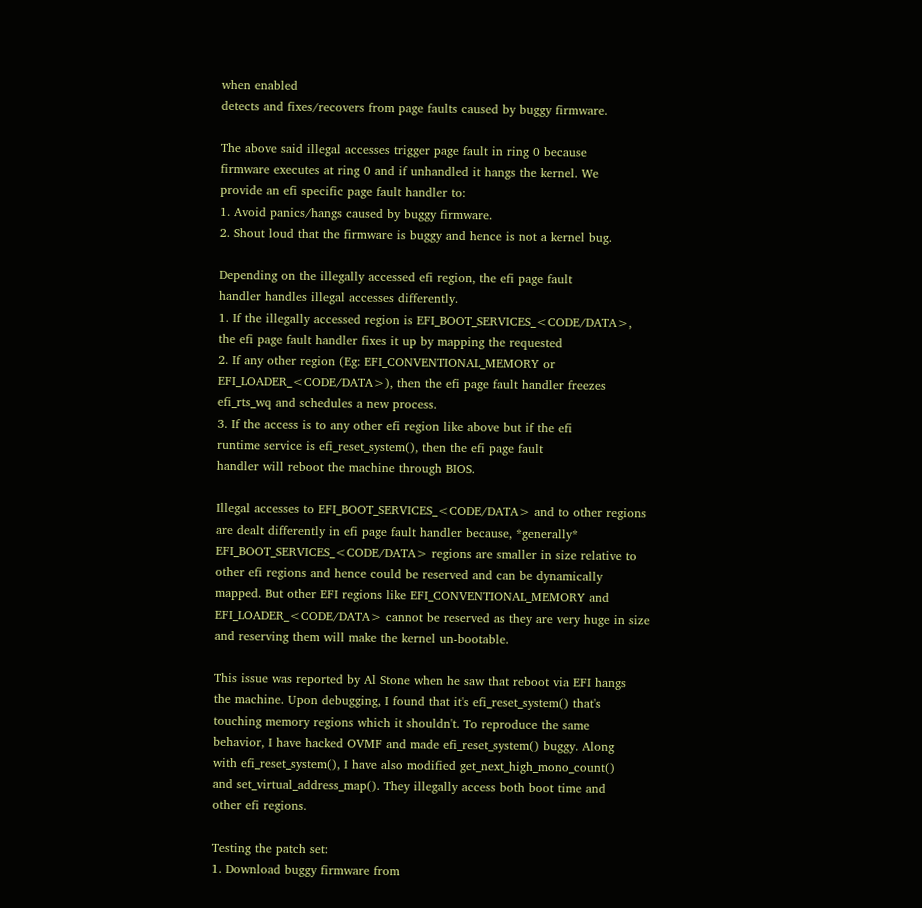when enabled
detects and fixes/recovers from page faults caused by buggy firmware.

The above said illegal accesses trigger page fault in ring 0 because
firmware executes at ring 0 and if unhandled it hangs the kernel. We
provide an efi specific page fault handler to:
1. Avoid panics/hangs caused by buggy firmware.
2. Shout loud that the firmware is buggy and hence is not a kernel bug.

Depending on the illegally accessed efi region, the efi page fault
handler handles illegal accesses differently.
1. If the illegally accessed region is EFI_BOOT_SERVICES_<CODE/DATA>,
the efi page fault handler fixes it up by mapping the requested
2. If any other region (Eg: EFI_CONVENTIONAL_MEMORY or
EFI_LOADER_<CODE/DATA>), then the efi page fault handler freezes
efi_rts_wq and schedules a new process.
3. If the access is to any other efi region like above but if the efi
runtime service is efi_reset_system(), then the efi page fault
handler will reboot the machine through BIOS.

Illegal accesses to EFI_BOOT_SERVICES_<CODE/DATA> and to other regions
are dealt differently in efi page fault handler because, *generally*
EFI_BOOT_SERVICES_<CODE/DATA> regions are smaller in size relative to
other efi regions and hence could be reserved and can be dynamically
mapped. But other EFI regions like EFI_CONVENTIONAL_MEMORY and
EFI_LOADER_<CODE/DATA> cannot be reserved as they are very huge in size
and reserving them will make the kernel un-bootable.

This issue was reported by Al Stone when he saw that reboot via EFI hangs
the machine. Upon debugging, I found that it's efi_reset_system() that's
touching memory regions which it shouldn't. To reproduce the same
behavior, I have hacked OVMF and made efi_reset_system() buggy. Along
with efi_reset_system(), I have also modified get_next_high_mono_count()
and set_virtual_address_map(). They illegally access both boot time and
other efi regions.

Testing the patch set:
1. Download buggy firmware from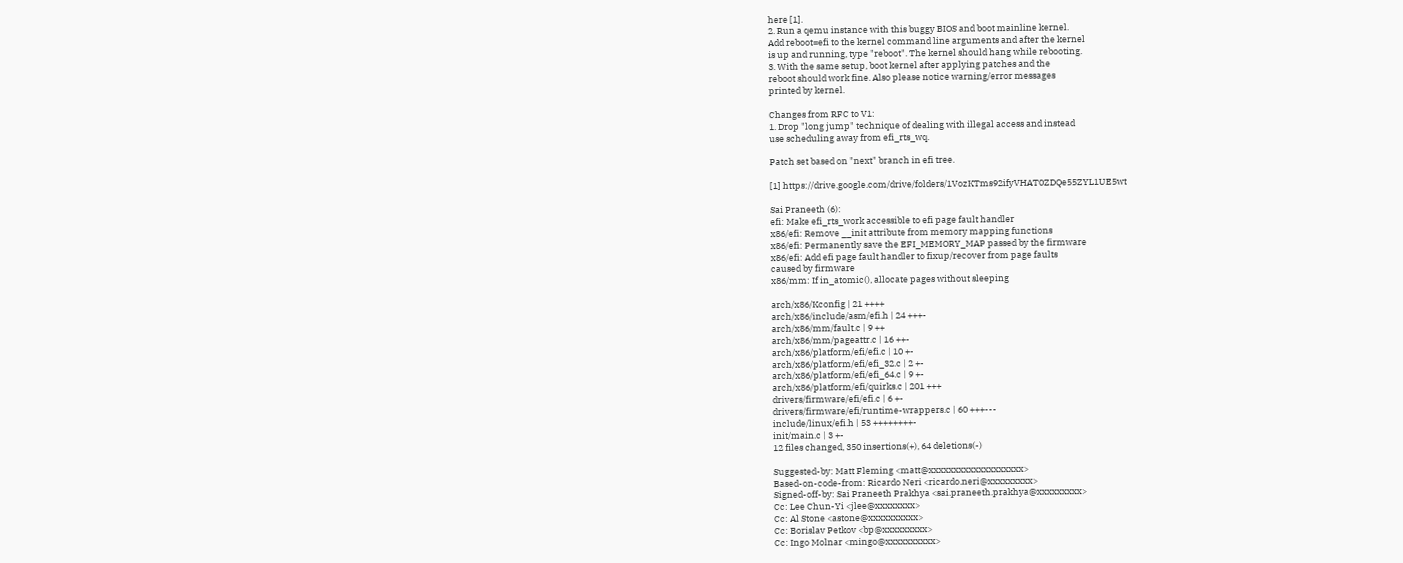here [1].
2. Run a qemu instance with this buggy BIOS and boot mainline kernel.
Add reboot=efi to the kernel command line arguments and after the kernel
is up and running, type "reboot". The kernel should hang while rebooting.
3. With the same setup, boot kernel after applying patches and the
reboot should work fine. Also please notice warning/error messages
printed by kernel.

Changes from RFC to V1:
1. Drop "long jump" technique of dealing with illegal access and instead
use scheduling away from efi_rts_wq.

Patch set based on "next" branch in efi tree.

[1] https://drive.google.com/drive/folders/1VozKTms92ifyVHAT0ZDQe55ZYL1UE5wt

Sai Praneeth (6):
efi: Make efi_rts_work accessible to efi page fault handler
x86/efi: Remove __init attribute from memory mapping functions
x86/efi: Permanently save the EFI_MEMORY_MAP passed by the firmware
x86/efi: Add efi page fault handler to fixup/recover from page faults
caused by firmware
x86/mm: If in_atomic(), allocate pages without sleeping

arch/x86/Kconfig | 21 ++++
arch/x86/include/asm/efi.h | 24 +++-
arch/x86/mm/fault.c | 9 ++
arch/x86/mm/pageattr.c | 16 ++-
arch/x86/platform/efi/efi.c | 10 +-
arch/x86/platform/efi/efi_32.c | 2 +-
arch/x86/platform/efi/efi_64.c | 9 +-
arch/x86/platform/efi/quirks.c | 201 +++
drivers/firmware/efi/efi.c | 6 +-
drivers/firmware/efi/runtime-wrappers.c | 60 +++---
include/linux/efi.h | 53 ++++++++-
init/main.c | 3 +-
12 files changed, 350 insertions(+), 64 deletions(-)

Suggested-by: Matt Fleming <matt@xxxxxxxxxxxxxxxxxxx>
Based-on-code-from: Ricardo Neri <ricardo.neri@xxxxxxxxx>
Signed-off-by: Sai Praneeth Prakhya <sai.praneeth.prakhya@xxxxxxxxx>
Cc: Lee Chun-Yi <jlee@xxxxxxxx>
Cc: Al Stone <astone@xxxxxxxxxx>
Cc: Borislav Petkov <bp@xxxxxxxxx>
Cc: Ingo Molnar <mingo@xxxxxxxxxx>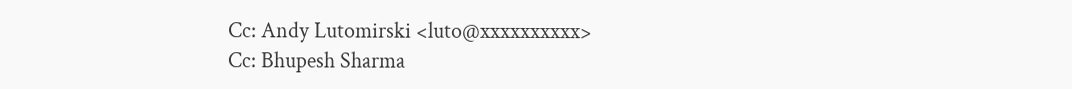Cc: Andy Lutomirski <luto@xxxxxxxxxx>
Cc: Bhupesh Sharma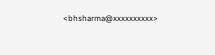<bhsharma@xxxxxxxxxx>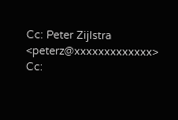Cc: Peter Zijlstra <peterz@xxxxxxxxxxxxx>
Cc: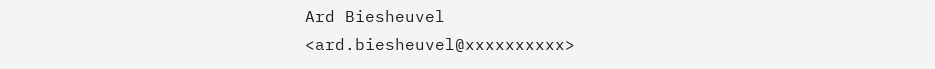Ard Biesheuvel <ard.biesheuvel@xxxxxxxxxx>